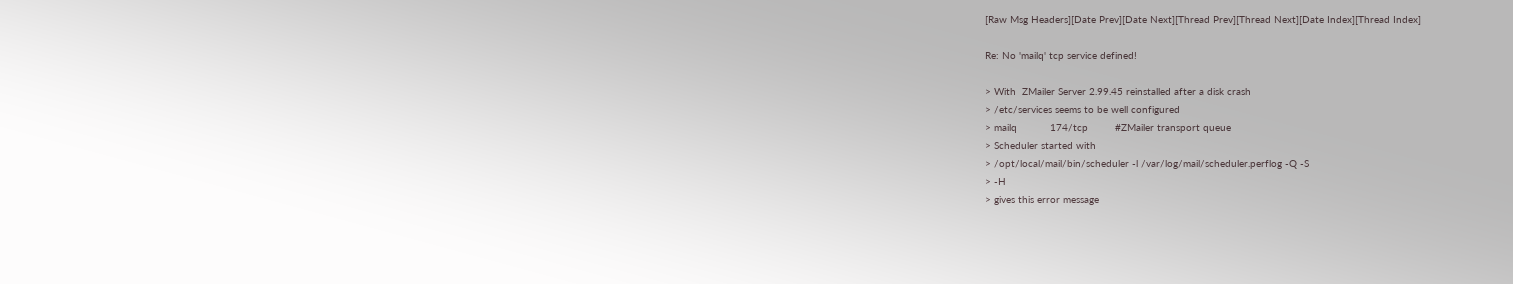[Raw Msg Headers][Date Prev][Date Next][Thread Prev][Thread Next][Date Index][Thread Index]

Re: No 'mailq' tcp service defined!

> With  ZMailer Server 2.99.45 reinstalled after a disk crash
> /etc/services seems to be well configured
> mailq           174/tcp         #ZMailer transport queue
> Scheduler started with
> /opt/local/mail/bin/scheduler -l /var/log/mail/scheduler.perflog -Q -S
> -H
> gives this error message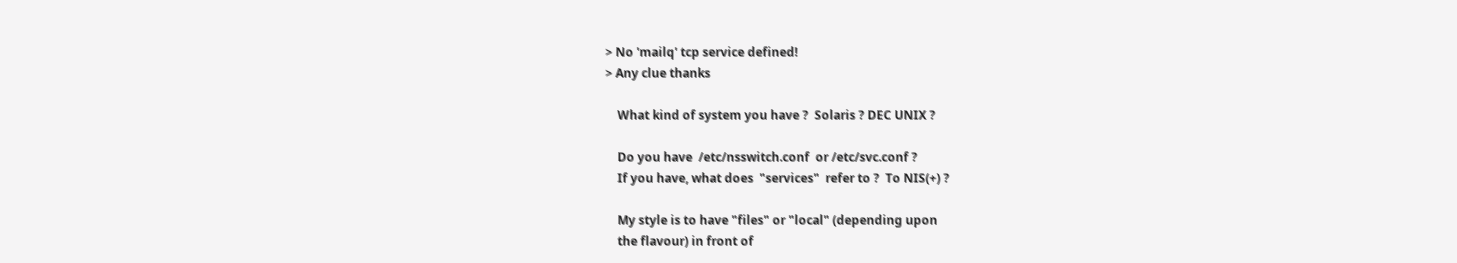> No 'mailq' tcp service defined!
> Any clue thanks

    What kind of system you have ?  Solaris ? DEC UNIX ?

    Do you have  /etc/nsswitch.conf  or /etc/svc.conf ?
    If you have, what does  "services"  refer to ?  To NIS(+) ?

    My style is to have "files" or "local" (depending upon
    the flavour) in front of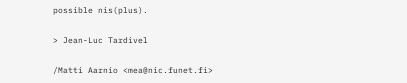possible nis(plus).

> Jean-Luc Tardivel

/Matti Aarnio <mea@nic.funet.fi>